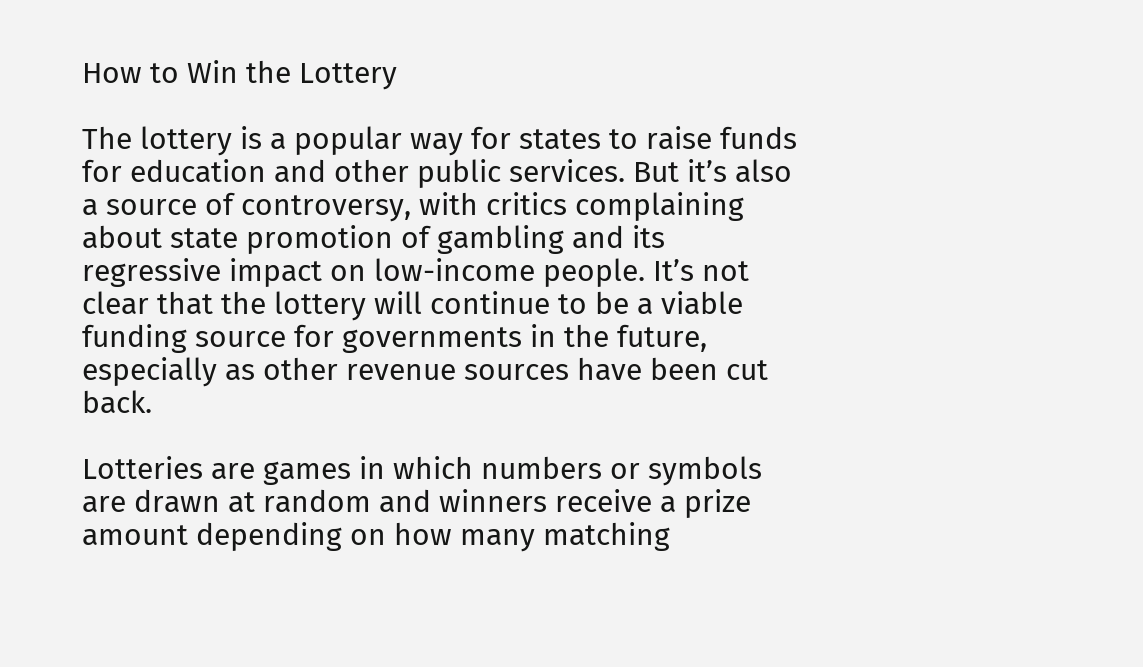How to Win the Lottery

The lottery is a popular way for states to raise funds for education and other public services. But it’s also a source of controversy, with critics complaining about state promotion of gambling and its regressive impact on low-income people. It’s not clear that the lottery will continue to be a viable funding source for governments in the future, especially as other revenue sources have been cut back.

Lotteries are games in which numbers or symbols are drawn at random and winners receive a prize amount depending on how many matching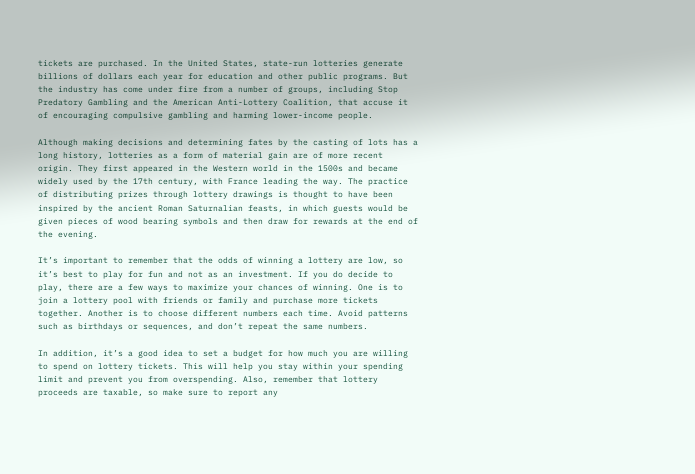tickets are purchased. In the United States, state-run lotteries generate billions of dollars each year for education and other public programs. But the industry has come under fire from a number of groups, including Stop Predatory Gambling and the American Anti-Lottery Coalition, that accuse it of encouraging compulsive gambling and harming lower-income people.

Although making decisions and determining fates by the casting of lots has a long history, lotteries as a form of material gain are of more recent origin. They first appeared in the Western world in the 1500s and became widely used by the 17th century, with France leading the way. The practice of distributing prizes through lottery drawings is thought to have been inspired by the ancient Roman Saturnalian feasts, in which guests would be given pieces of wood bearing symbols and then draw for rewards at the end of the evening.

It’s important to remember that the odds of winning a lottery are low, so it’s best to play for fun and not as an investment. If you do decide to play, there are a few ways to maximize your chances of winning. One is to join a lottery pool with friends or family and purchase more tickets together. Another is to choose different numbers each time. Avoid patterns such as birthdays or sequences, and don’t repeat the same numbers.

In addition, it’s a good idea to set a budget for how much you are willing to spend on lottery tickets. This will help you stay within your spending limit and prevent you from overspending. Also, remember that lottery proceeds are taxable, so make sure to report any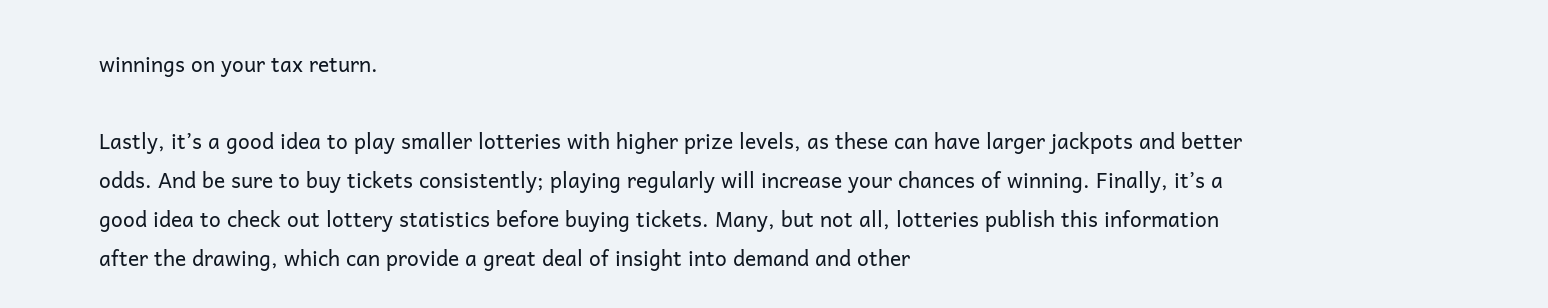winnings on your tax return.

Lastly, it’s a good idea to play smaller lotteries with higher prize levels, as these can have larger jackpots and better odds. And be sure to buy tickets consistently; playing regularly will increase your chances of winning. Finally, it’s a good idea to check out lottery statistics before buying tickets. Many, but not all, lotteries publish this information after the drawing, which can provide a great deal of insight into demand and other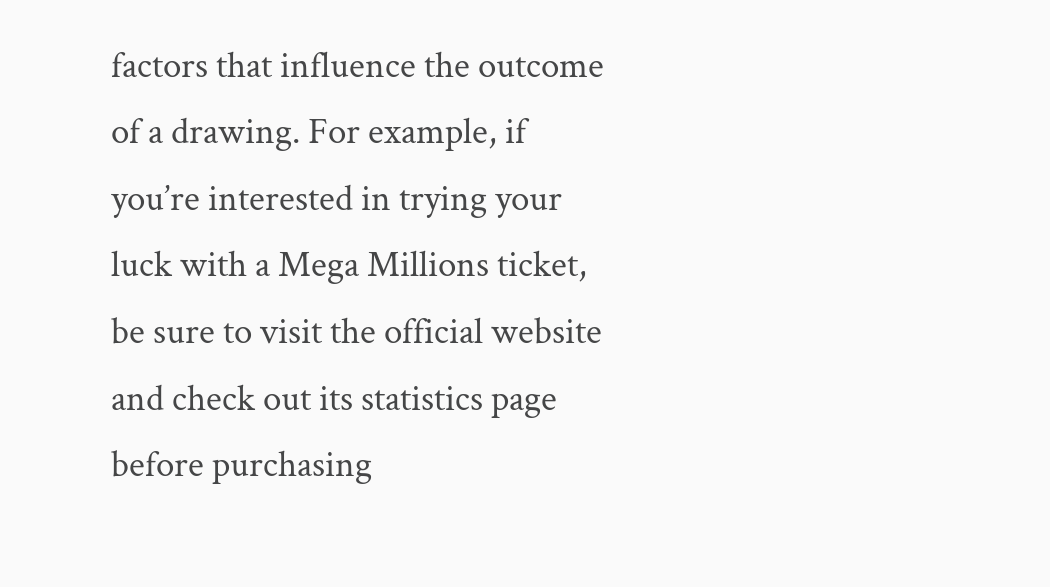factors that influence the outcome of a drawing. For example, if you’re interested in trying your luck with a Mega Millions ticket, be sure to visit the official website and check out its statistics page before purchasing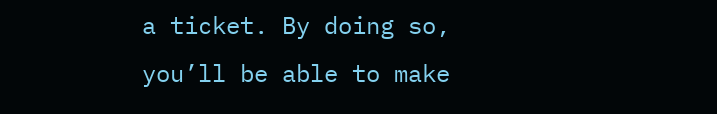a ticket. By doing so, you’ll be able to make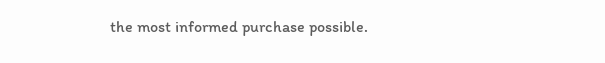the most informed purchase possible.